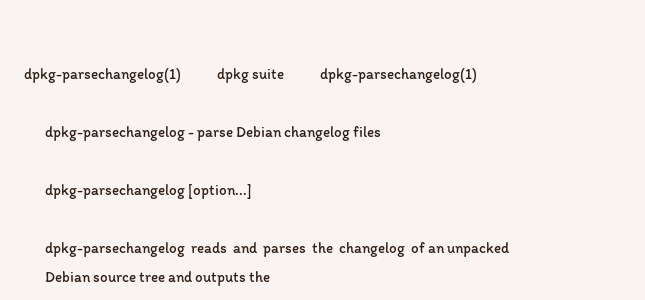dpkg-parsechangelog(1)            dpkg suite            dpkg-parsechangelog(1)

       dpkg-parsechangelog - parse Debian changelog files

       dpkg-parsechangelog [option...]

       dpkg-parsechangelog  reads  and  parses  the  changelog  of an unpacked
       Debian source tree and outputs the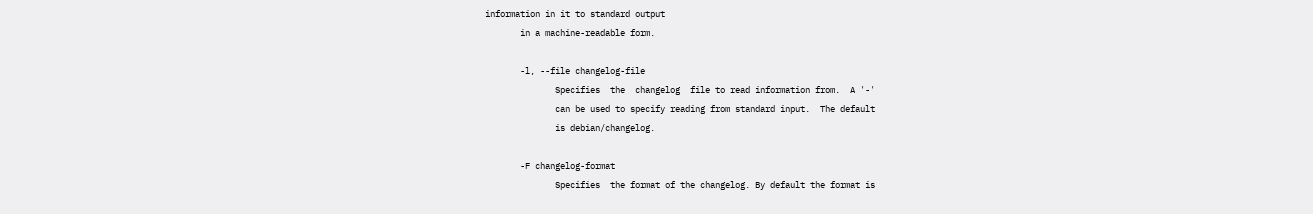information in it to standard output
       in a machine-readable form.

       -l, --file changelog-file
              Specifies  the  changelog  file to read information from.  A '-'
              can be used to specify reading from standard input.  The default
              is debian/changelog.

       -F changelog-format
              Specifies  the format of the changelog. By default the format is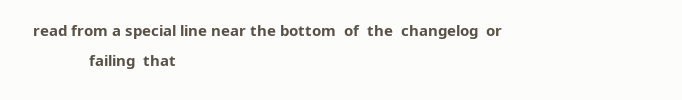read from a special line near the bottom  of  the  changelog  or
              failing  that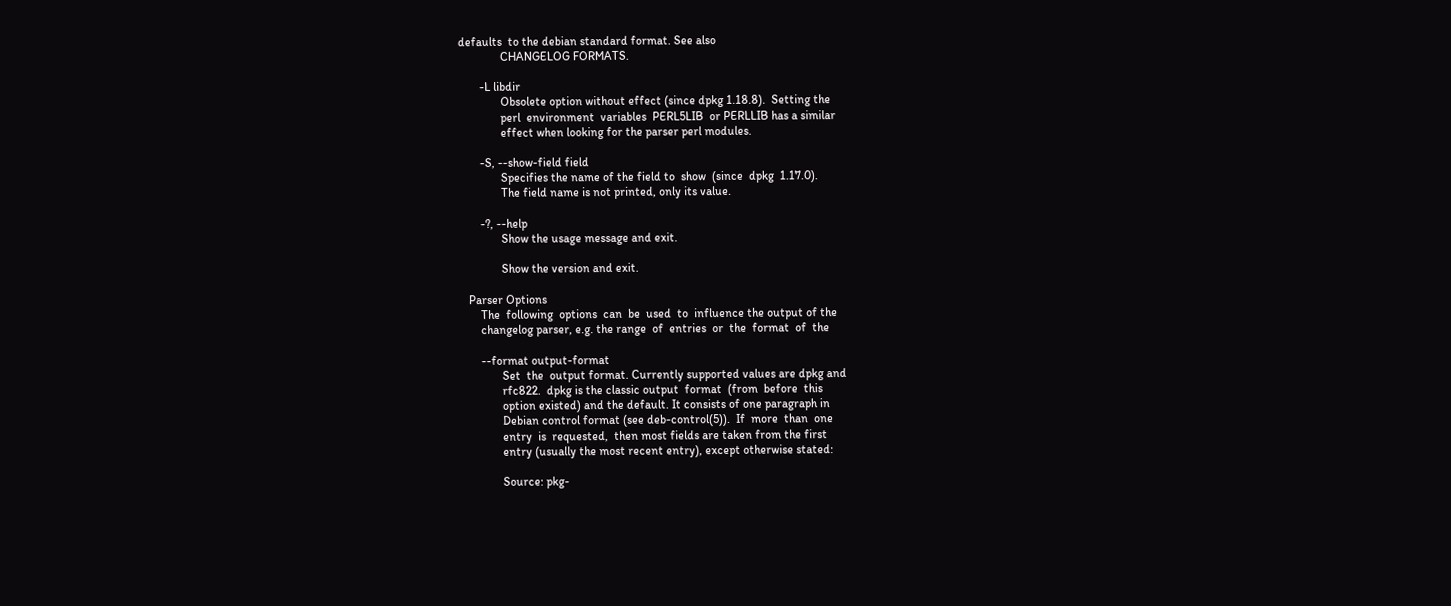defaults  to the debian standard format. See also
              CHANGELOG FORMATS.

       -L libdir
              Obsolete option without effect (since dpkg 1.18.8).  Setting the
              perl  environment  variables  PERL5LIB  or PERLLIB has a similar
              effect when looking for the parser perl modules.

       -S, --show-field field
              Specifies the name of the field to  show  (since  dpkg  1.17.0).
              The field name is not printed, only its value.

       -?, --help
              Show the usage message and exit.

              Show the version and exit.

   Parser Options
       The  following  options  can  be  used  to  influence the output of the
       changelog parser, e.g. the range  of  entries  or  the  format  of  the

       --format output-format
              Set  the  output format. Currently supported values are dpkg and
              rfc822.  dpkg is the classic output  format  (from  before  this
              option existed) and the default. It consists of one paragraph in
              Debian control format (see deb-control(5)).  If  more  than  one
              entry  is  requested,  then most fields are taken from the first
              entry (usually the most recent entry), except otherwise stated:

              Source: pkg-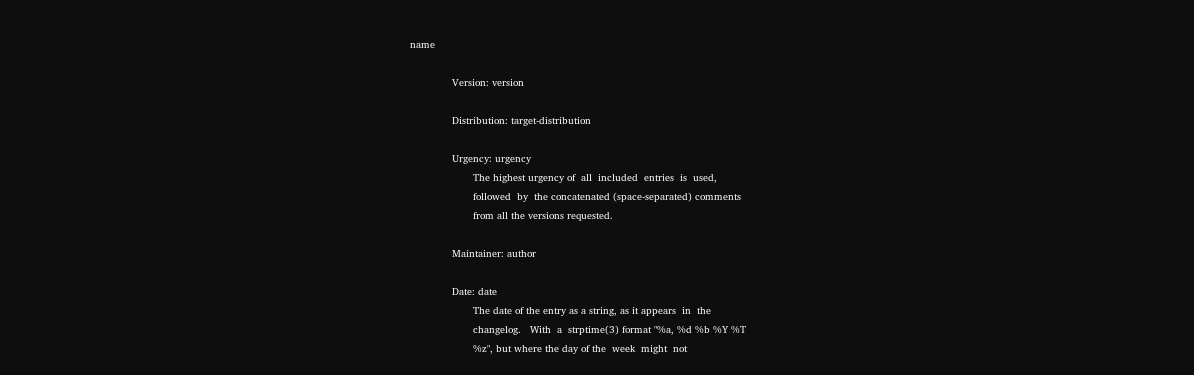name

              Version: version

              Distribution: target-distribution

              Urgency: urgency
                     The highest urgency of  all  included  entries  is  used,
                     followed  by  the concatenated (space-separated) comments
                     from all the versions requested.

              Maintainer: author

              Date: date
                     The date of the entry as a string, as it appears  in  the
                     changelog.   With  a  strptime(3) format "%a, %d %b %Y %T
                     %z", but where the day of the  week  might  not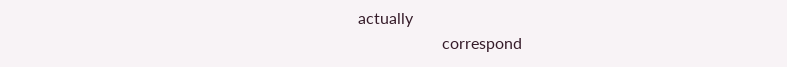actually
                     correspond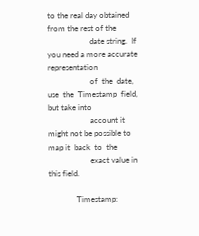to the real day obtained from the rest of the
                     date string.  If you need a more accurate  representation
                     of  the  date,  use  the  Timestamp  field, but take into
                     account it might not be possible to map it  back  to  the
                     exact value in this field.

              Timestamp: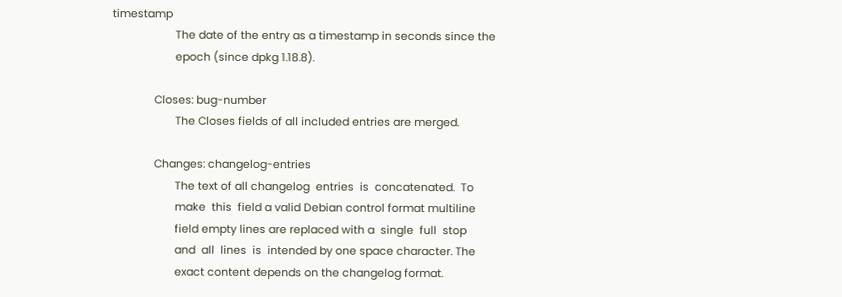timestamp
                     The date of the entry as a timestamp in seconds since the
                     epoch (since dpkg 1.18.8).

              Closes: bug-number
                     The Closes fields of all included entries are merged.

              Changes: changelog-entries
                     The text of all changelog  entries  is  concatenated.  To
                     make  this  field a valid Debian control format multiline
                     field empty lines are replaced with a  single  full  stop
                     and  all  lines  is  intended by one space character. The
                     exact content depends on the changelog format.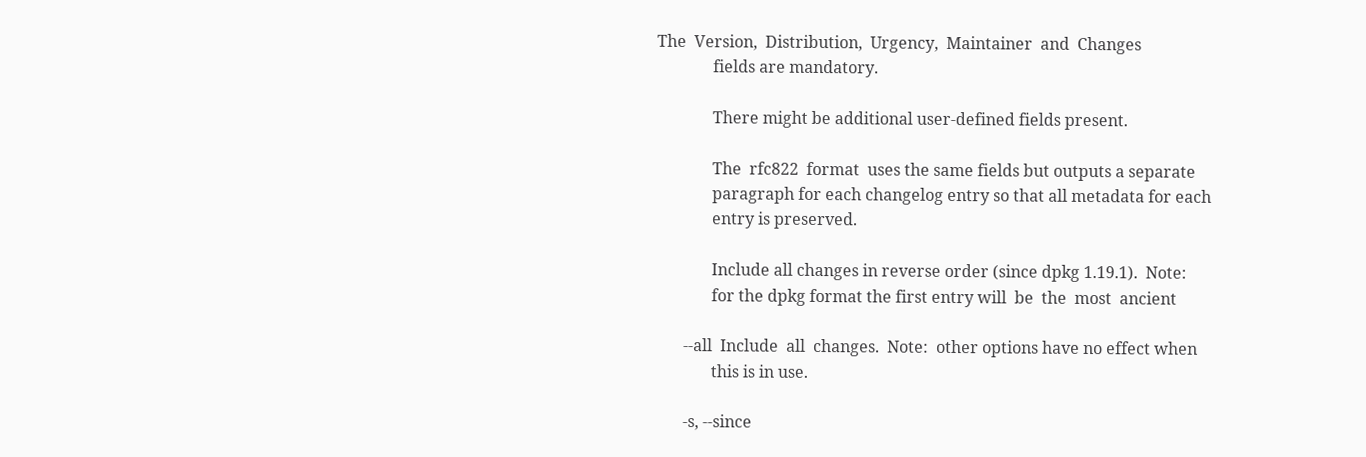The  Version,  Distribution,  Urgency,  Maintainer  and  Changes
              fields are mandatory.

              There might be additional user-defined fields present.

              The  rfc822  format  uses the same fields but outputs a separate
              paragraph for each changelog entry so that all metadata for each
              entry is preserved.

              Include all changes in reverse order (since dpkg 1.19.1).  Note:
              for the dpkg format the first entry will  be  the  most  ancient

       --all  Include  all  changes.  Note:  other options have no effect when
              this is in use.

       -s, --since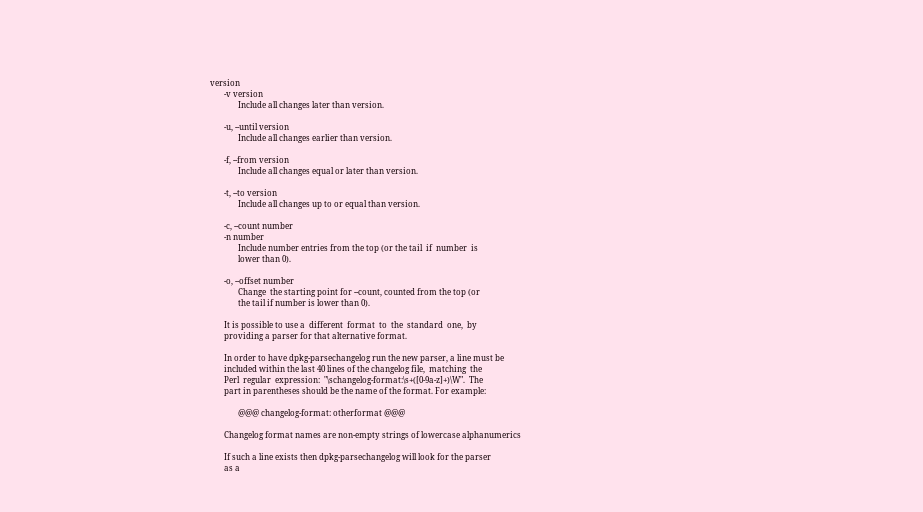version
       -v version
              Include all changes later than version.

       -u, --until version
              Include all changes earlier than version.

       -f, --from version
              Include all changes equal or later than version.

       -t, --to version
              Include all changes up to or equal than version.

       -c, --count number
       -n number
              Include number entries from the top (or the tail  if  number  is
              lower than 0).

       -o, --offset number
              Change  the starting point for --count, counted from the top (or
              the tail if number is lower than 0).

       It is possible to use a  different  format  to  the  standard  one,  by
       providing a parser for that alternative format.

       In order to have dpkg-parsechangelog run the new parser, a line must be
       included within the last 40 lines of the changelog file,  matching  the
       Perl  regular  expression:  "\schangelog-format:\s+([0-9a-z]+)\W".  The
       part in parentheses should be the name of the format. For example:

              @@@ changelog-format: otherformat @@@

       Changelog format names are non-empty strings of lowercase alphanumerics

       If such a line exists then dpkg-parsechangelog will look for the parser
       as a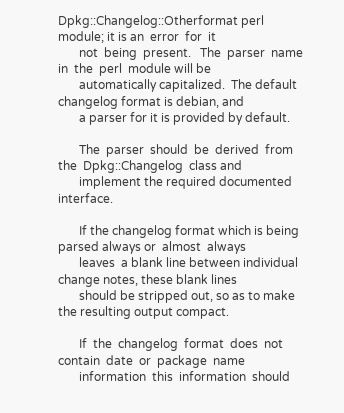Dpkg::Changelog::Otherformat perl module; it is an  error  for  it
       not  being  present.   The  parser  name  in  the  perl  module will be
       automatically capitalized.  The default changelog format is debian, and
       a parser for it is provided by default.

       The  parser  should  be  derived  from  the  Dpkg::Changelog  class and
       implement the required documented interface.

       If the changelog format which is being parsed always or  almost  always
       leaves  a blank line between individual change notes, these blank lines
       should be stripped out, so as to make the resulting output compact.

       If  the  changelog  format  does  not  contain  date  or  package  name
       information  this  information  should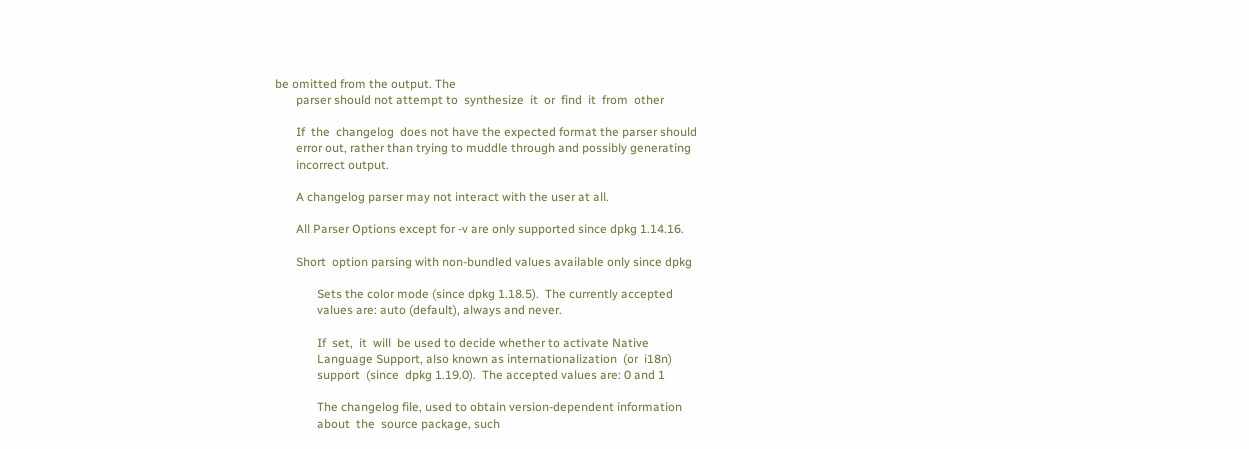be omitted from the output. The
       parser should not attempt to  synthesize  it  or  find  it  from  other

       If  the  changelog  does not have the expected format the parser should
       error out, rather than trying to muddle through and possibly generating
       incorrect output.

       A changelog parser may not interact with the user at all.

       All Parser Options except for -v are only supported since dpkg 1.14.16.

       Short  option parsing with non-bundled values available only since dpkg

              Sets the color mode (since dpkg 1.18.5).  The currently accepted
              values are: auto (default), always and never.

              If  set,  it  will  be used to decide whether to activate Native
              Language Support, also known as internationalization  (or  i18n)
              support  (since  dpkg 1.19.0).  The accepted values are: 0 and 1

              The changelog file, used to obtain version-dependent information
              about  the  source package, such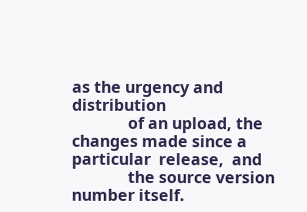as the urgency and distribution
              of an upload, the changes made since a particular  release,  and
              the source version number itself.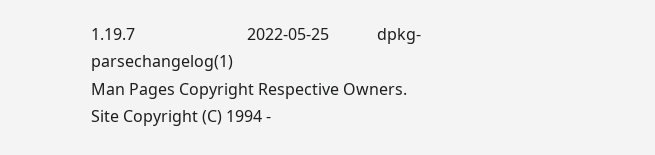1.19.7                            2022-05-25            dpkg-parsechangelog(1)
Man Pages Copyright Respective Owners. Site Copyright (C) 1994 -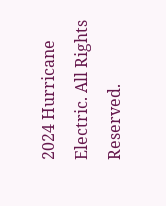2024 Hurricane Electric. All Rights Reserved.